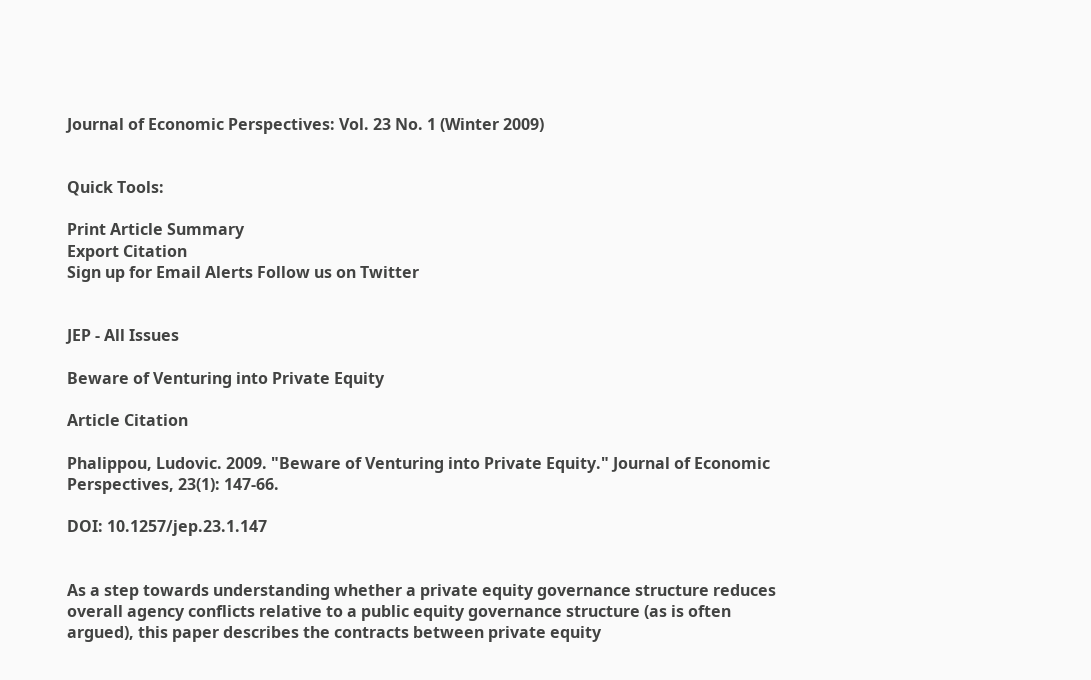Journal of Economic Perspectives: Vol. 23 No. 1 (Winter 2009)


Quick Tools:

Print Article Summary
Export Citation
Sign up for Email Alerts Follow us on Twitter


JEP - All Issues

Beware of Venturing into Private Equity

Article Citation

Phalippou, Ludovic. 2009. "Beware of Venturing into Private Equity." Journal of Economic Perspectives, 23(1): 147-66.

DOI: 10.1257/jep.23.1.147


As a step towards understanding whether a private equity governance structure reduces overall agency conflicts relative to a public equity governance structure (as is often argued), this paper describes the contracts between private equity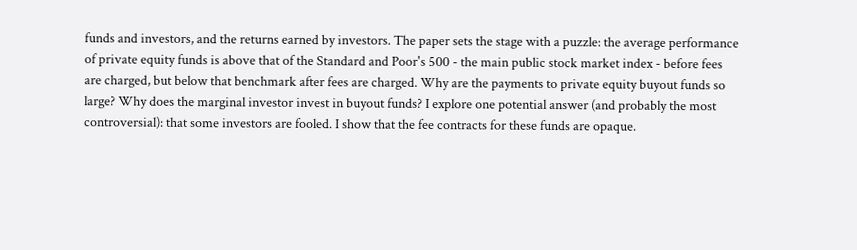funds and investors, and the returns earned by investors. The paper sets the stage with a puzzle: the average performance of private equity funds is above that of the Standard and Poor's 500 - the main public stock market index - before fees are charged, but below that benchmark after fees are charged. Why are the payments to private equity buyout funds so large? Why does the marginal investor invest in buyout funds? I explore one potential answer (and probably the most controversial): that some investors are fooled. I show that the fee contracts for these funds are opaque.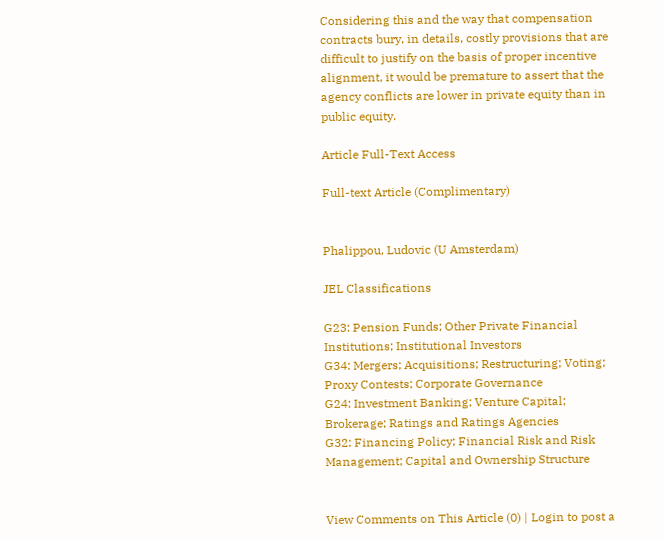Considering this and the way that compensation contracts bury, in details, costly provisions that are difficult to justify on the basis of proper incentive alignment, it would be premature to assert that the agency conflicts are lower in private equity than in public equity.

Article Full-Text Access

Full-text Article (Complimentary)


Phalippou, Ludovic (U Amsterdam)

JEL Classifications

G23: Pension Funds; Other Private Financial Institutions; Institutional Investors
G34: Mergers; Acquisitions; Restructuring; Voting; Proxy Contests; Corporate Governance
G24: Investment Banking; Venture Capital; Brokerage; Ratings and Ratings Agencies
G32: Financing Policy; Financial Risk and Risk Management; Capital and Ownership Structure


View Comments on This Article (0) | Login to post a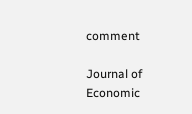comment

Journal of Economic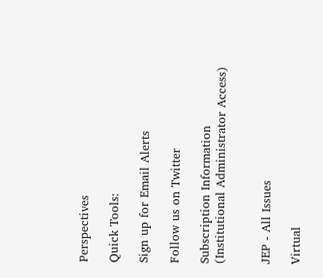Perspectives

Quick Tools:

Sign up for Email Alerts

Follow us on Twitter

Subscription Information
(Institutional Administrator Access)


JEP - All Issues

Virtual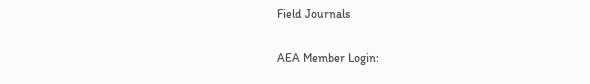Field Journals

AEA Member Login: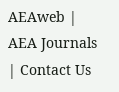AEAweb | AEA Journals | Contact Us